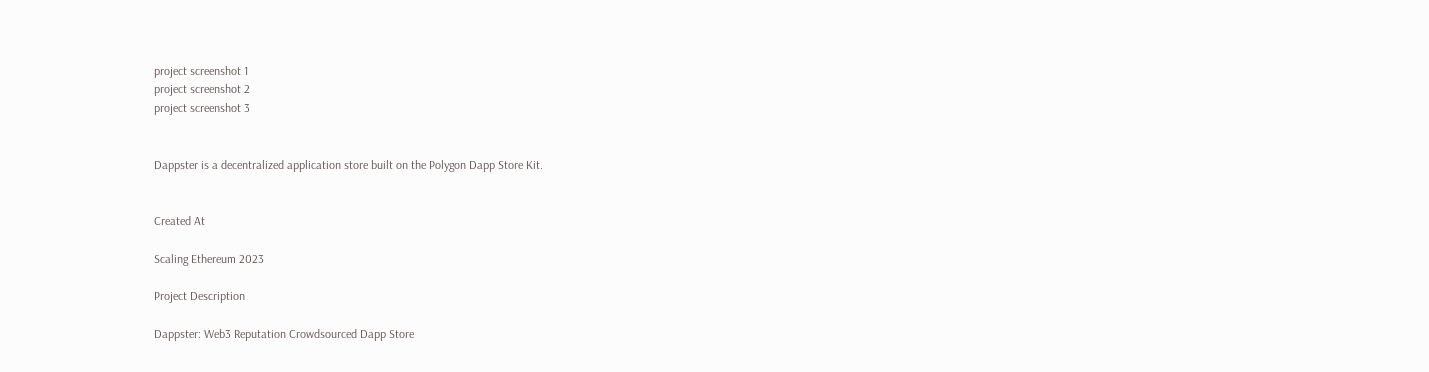project screenshot 1
project screenshot 2
project screenshot 3


Dappster is a decentralized application store built on the Polygon Dapp Store Kit.


Created At

Scaling Ethereum 2023

Project Description

Dappster: Web3 Reputation Crowdsourced Dapp Store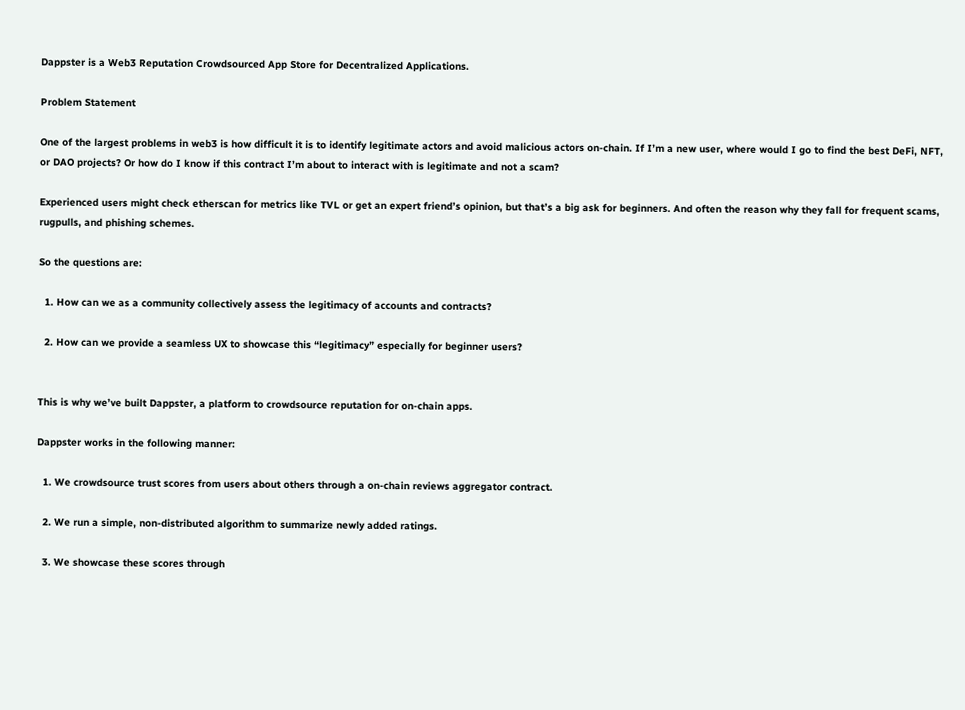Dappster is a Web3 Reputation Crowdsourced App Store for Decentralized Applications.

Problem Statement

One of the largest problems in web3 is how difficult it is to identify legitimate actors and avoid malicious actors on-chain. If I’m a new user, where would I go to find the best DeFi, NFT, or DAO projects? Or how do I know if this contract I’m about to interact with is legitimate and not a scam?

Experienced users might check etherscan for metrics like TVL or get an expert friend’s opinion, but that’s a big ask for beginners. And often the reason why they fall for frequent scams, rugpulls, and phishing schemes.

So the questions are:

  1. How can we as a community collectively assess the legitimacy of accounts and contracts?

  2. How can we provide a seamless UX to showcase this “legitimacy” especially for beginner users?


This is why we’ve built Dappster, a platform to crowdsource reputation for on-chain apps.

Dappster works in the following manner:

  1. We crowdsource trust scores from users about others through a on-chain reviews aggregator contract.

  2. We run a simple, non-distributed algorithm to summarize newly added ratings.

  3. We showcase these scores through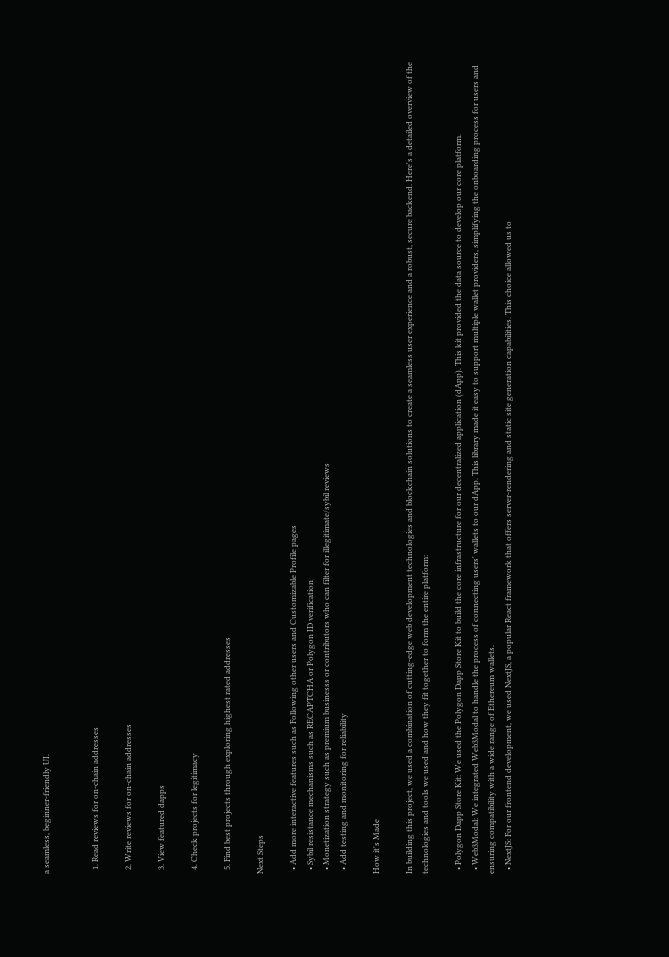a seamless, beginner-friendly UI.


  1. Read reviews for on-chain addresses

  2. Write reviews for on-chain addresses

  3. View featured dapps

  4. Check projects for legitimacy

  5. Find best projects through exploring highest rated addresses

Next Steps

  • Add more interactive features such as Following other users and Customizable Profile pages
  • Sybil resistance mechanisms such as RECAPTCHA or Polygon ID verification
  • Monetization strategy such as premium businesss or contributors who can filter for illegitimate/sybil reviews
  • Add testing and monitoring for reliability

How it's Made

In building this project, we used a combination of cutting-edge web development technologies and blockchain solutions to create a seamless user experience and a robust, secure backend. Here's a detailed overview of the technologies and tools we used and how they fit together to form the entire platform:

  • Polygon Dapp Store Kit: We used the Polygon Dapp Store Kit to build the core infrastructure for our decentralized application (dApp). This kit provided the data source to develop our core platform.
  • Web3Modal: We integrated Web3Modal to handle the process of connecting users' wallets to our dApp. This library made it easy to support multiple wallet providers, simplifying the onboarding process for users and ensuring compatibility with a wide range of Ethereum wallets.
  • NextJS: For our frontend development, we used NextJS, a popular React framework that offers server-rendering and static site generation capabilities. This choice allowed us to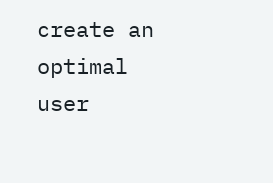create an optimal user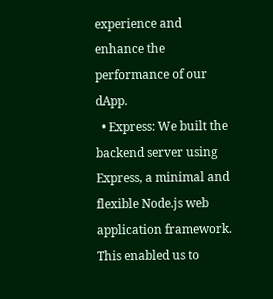experience and enhance the performance of our dApp.
  • Express: We built the backend server using Express, a minimal and flexible Node.js web application framework. This enabled us to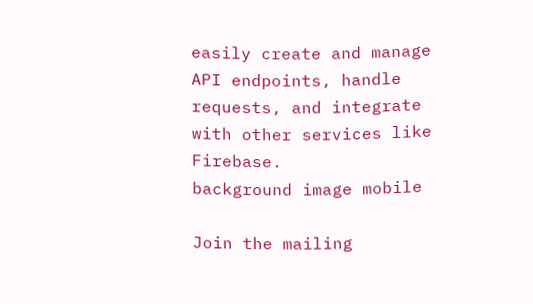easily create and manage API endpoints, handle requests, and integrate with other services like Firebase.
background image mobile

Join the mailing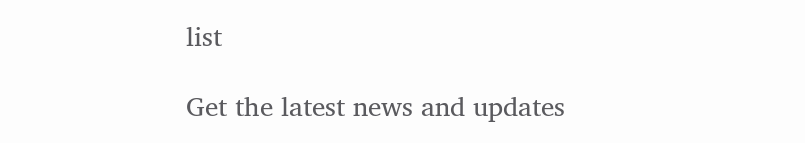list

Get the latest news and updates